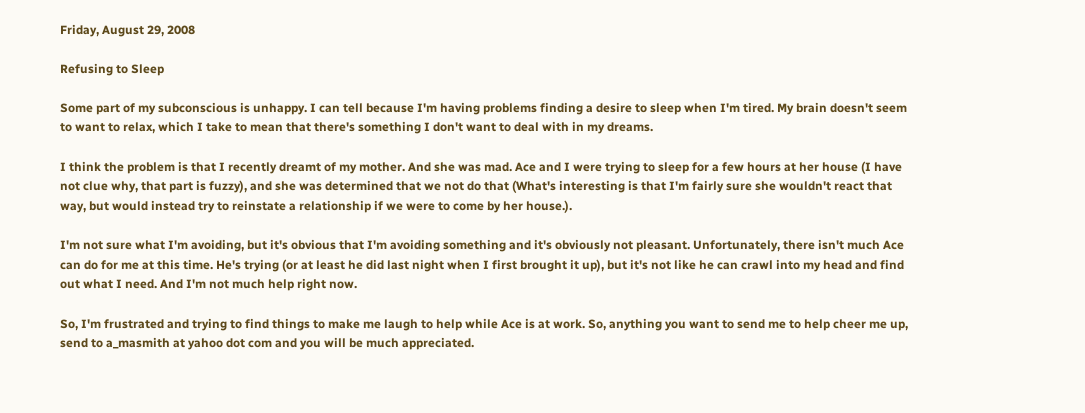Friday, August 29, 2008

Refusing to Sleep

Some part of my subconscious is unhappy. I can tell because I'm having problems finding a desire to sleep when I'm tired. My brain doesn't seem to want to relax, which I take to mean that there's something I don't want to deal with in my dreams.

I think the problem is that I recently dreamt of my mother. And she was mad. Ace and I were trying to sleep for a few hours at her house (I have not clue why, that part is fuzzy), and she was determined that we not do that (What's interesting is that I'm fairly sure she wouldn't react that way, but would instead try to reinstate a relationship if we were to come by her house.).

I'm not sure what I'm avoiding, but it's obvious that I'm avoiding something and it's obviously not pleasant. Unfortunately, there isn't much Ace can do for me at this time. He's trying (or at least he did last night when I first brought it up), but it's not like he can crawl into my head and find out what I need. And I'm not much help right now.

So, I'm frustrated and trying to find things to make me laugh to help while Ace is at work. So, anything you want to send me to help cheer me up, send to a_masmith at yahoo dot com and you will be much appreciated.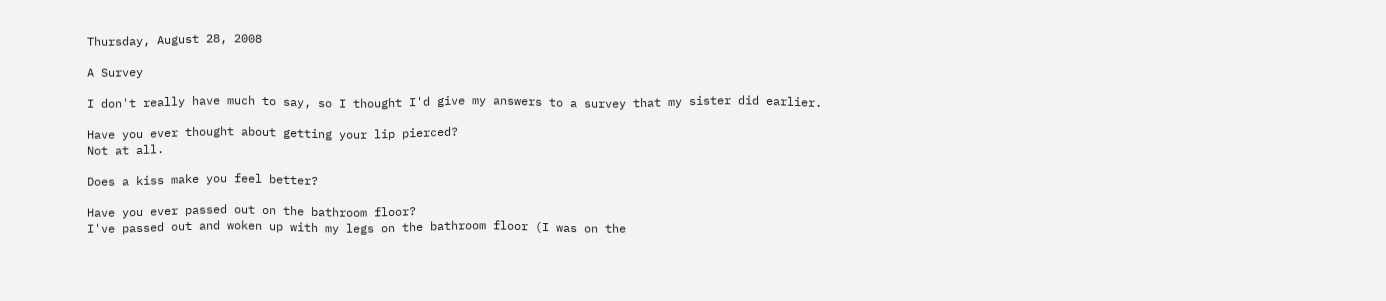Thursday, August 28, 2008

A Survey

I don't really have much to say, so I thought I'd give my answers to a survey that my sister did earlier.

Have you ever thought about getting your lip pierced?
Not at all.

Does a kiss make you feel better?

Have you ever passed out on the bathroom floor?
I've passed out and woken up with my legs on the bathroom floor (I was on the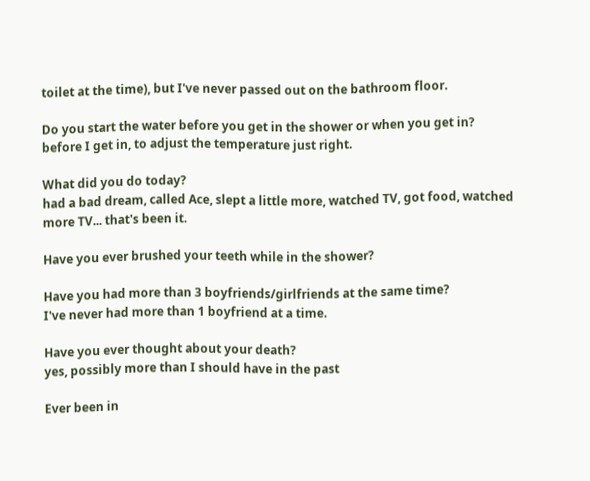toilet at the time), but I've never passed out on the bathroom floor.

Do you start the water before you get in the shower or when you get in?
before I get in, to adjust the temperature just right.

What did you do today?
had a bad dream, called Ace, slept a little more, watched TV, got food, watched more TV... that's been it.

Have you ever brushed your teeth while in the shower?

Have you had more than 3 boyfriends/girlfriends at the same time?
I've never had more than 1 boyfriend at a time.

Have you ever thought about your death?
yes, possibly more than I should have in the past

Ever been in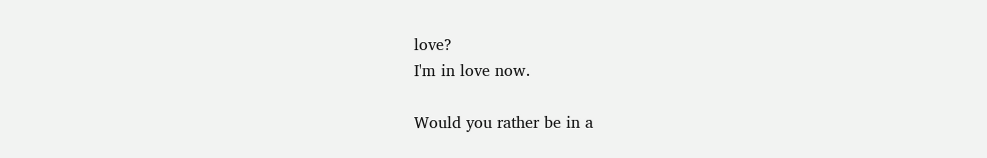love?
I'm in love now.

Would you rather be in a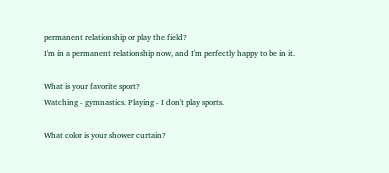permanent relationship or play the field?
I'm in a permanent relationship now, and I'm perfectly happy to be in it.

What is your favorite sport?
Watching - gymnastics. Playing - I don't play sports.

What color is your shower curtain?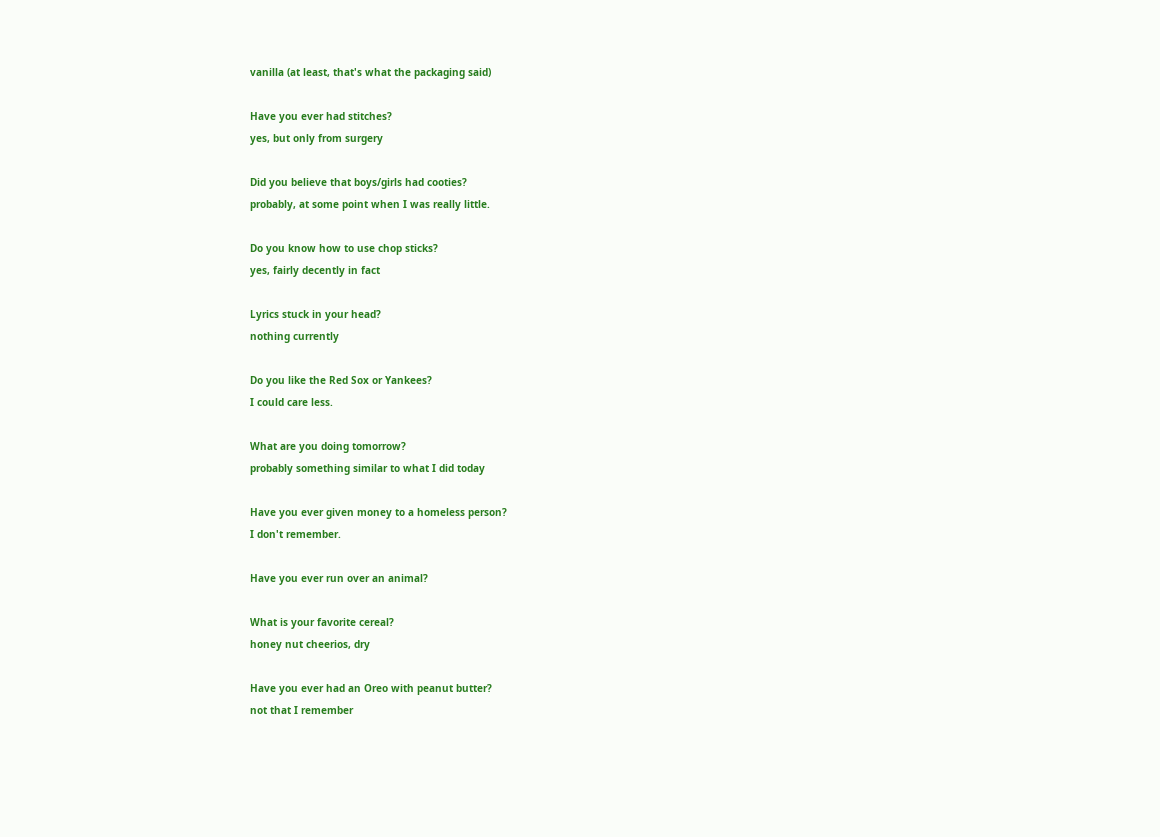vanilla (at least, that's what the packaging said)

Have you ever had stitches?
yes, but only from surgery

Did you believe that boys/girls had cooties?
probably, at some point when I was really little.

Do you know how to use chop sticks?
yes, fairly decently in fact

Lyrics stuck in your head?
nothing currently

Do you like the Red Sox or Yankees?
I could care less.

What are you doing tomorrow?
probably something similar to what I did today

Have you ever given money to a homeless person?
I don't remember.

Have you ever run over an animal?

What is your favorite cereal?
honey nut cheerios, dry

Have you ever had an Oreo with peanut butter?
not that I remember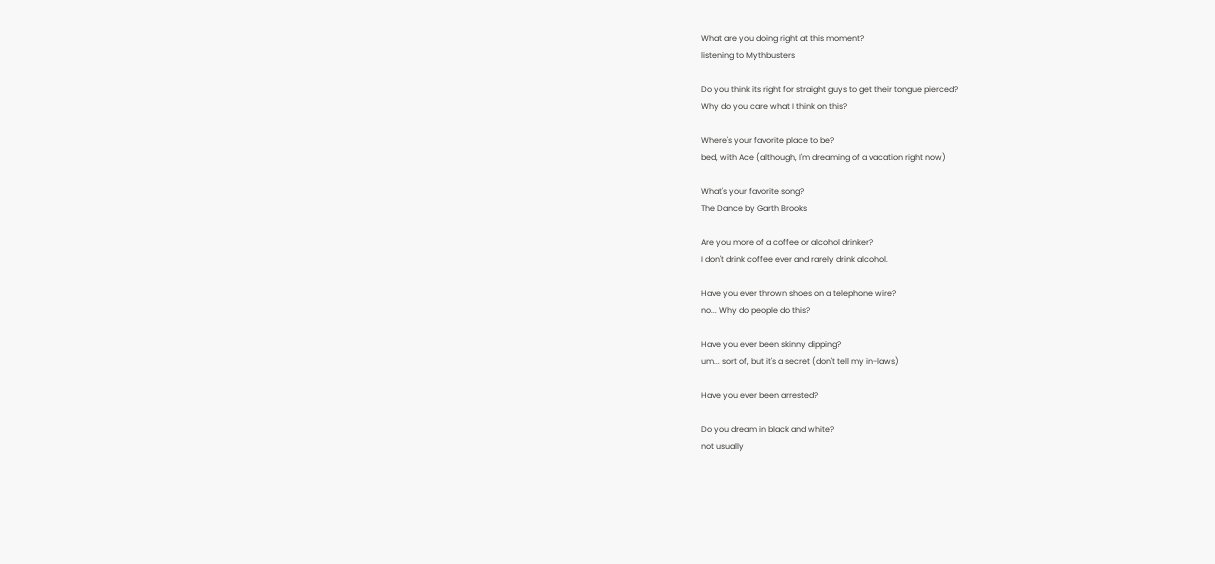What are you doing right at this moment?
listening to Mythbusters

Do you think its right for straight guys to get their tongue pierced?
Why do you care what I think on this?

Where's your favorite place to be?
bed, with Ace (although, I'm dreaming of a vacation right now)

What's your favorite song?
The Dance by Garth Brooks

Are you more of a coffee or alcohol drinker?
I don't drink coffee ever and rarely drink alcohol.

Have you ever thrown shoes on a telephone wire?
no... Why do people do this?

Have you ever been skinny dipping?
um... sort of, but it's a secret (don't tell my in-laws)

Have you ever been arrested?

Do you dream in black and white?
not usually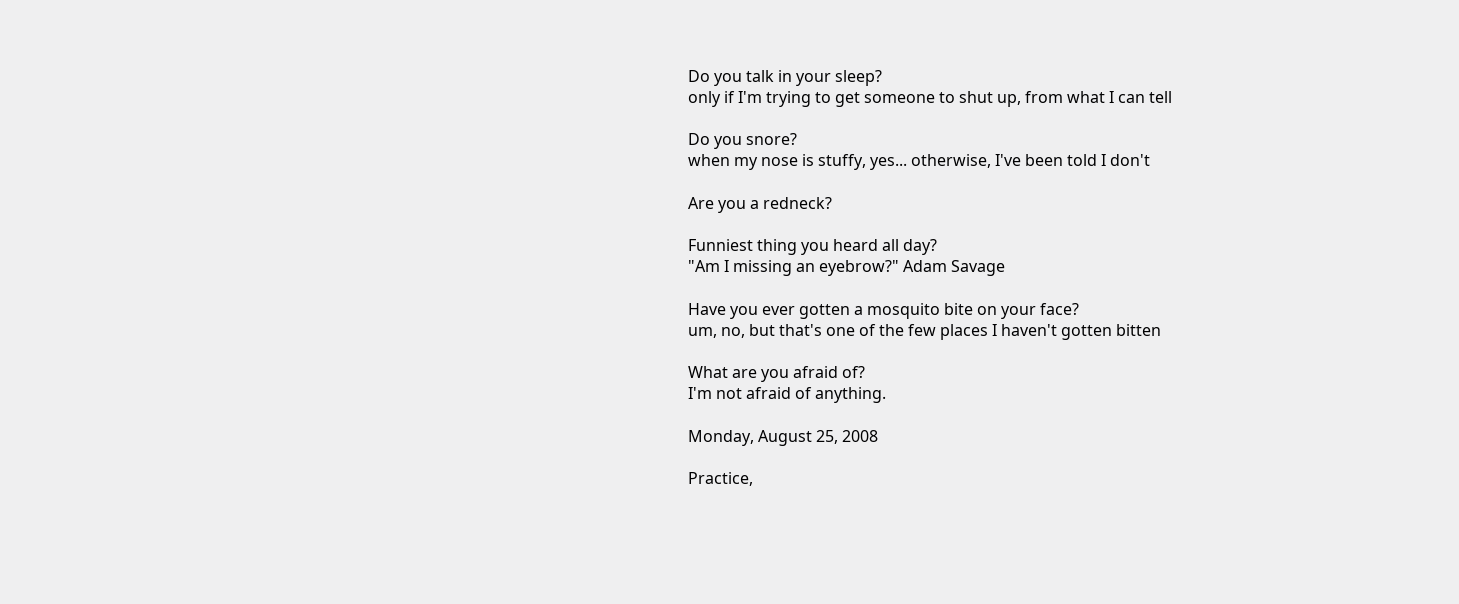Do you talk in your sleep?
only if I'm trying to get someone to shut up, from what I can tell

Do you snore?
when my nose is stuffy, yes... otherwise, I've been told I don't

Are you a redneck?

Funniest thing you heard all day?
"Am I missing an eyebrow?" Adam Savage

Have you ever gotten a mosquito bite on your face?
um, no, but that's one of the few places I haven't gotten bitten

What are you afraid of?
I'm not afraid of anything.

Monday, August 25, 2008

Practice,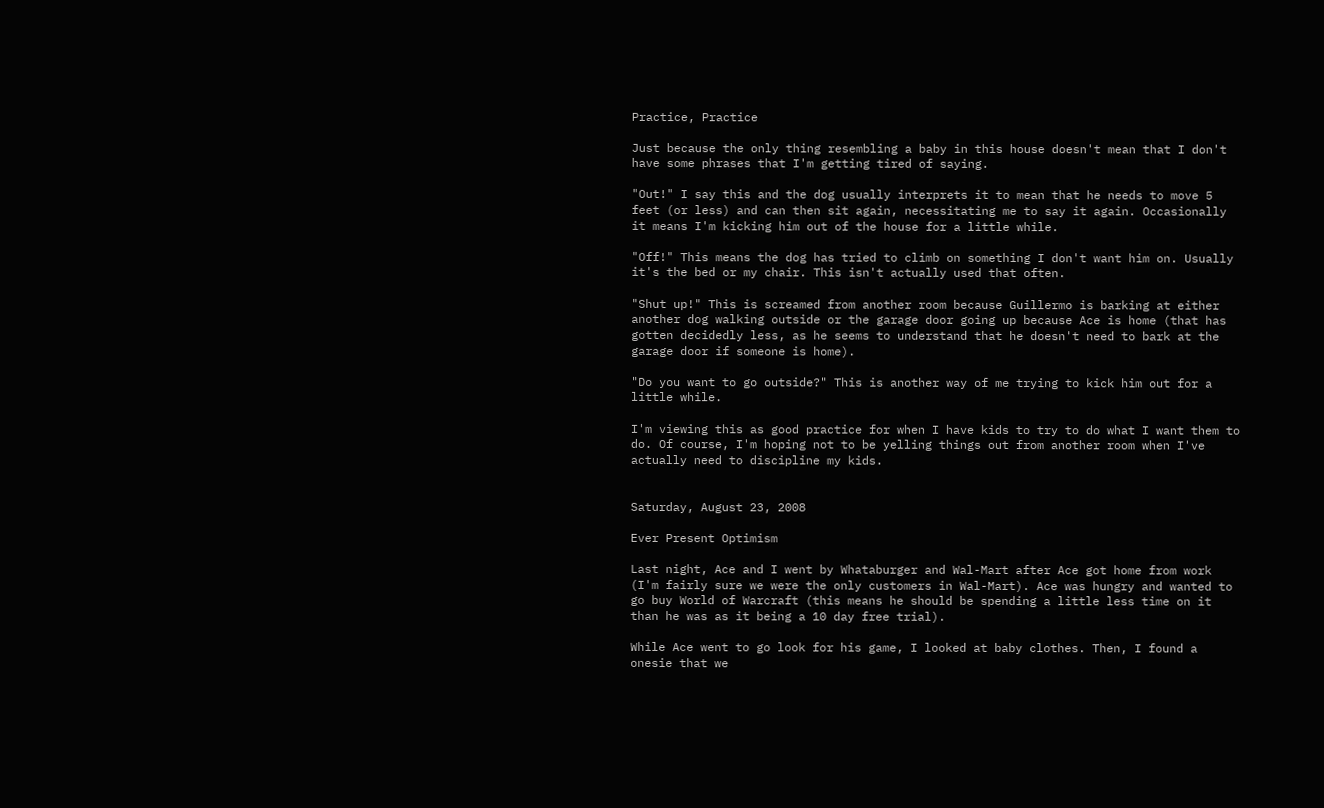Practice, Practice

Just because the only thing resembling a baby in this house doesn't mean that I don't have some phrases that I'm getting tired of saying.

"Out!" I say this and the dog usually interprets it to mean that he needs to move 5 feet (or less) and can then sit again, necessitating me to say it again. Occasionally it means I'm kicking him out of the house for a little while.

"Off!" This means the dog has tried to climb on something I don't want him on. Usually it's the bed or my chair. This isn't actually used that often.

"Shut up!" This is screamed from another room because Guillermo is barking at either another dog walking outside or the garage door going up because Ace is home (that has gotten decidedly less, as he seems to understand that he doesn't need to bark at the garage door if someone is home).

"Do you want to go outside?" This is another way of me trying to kick him out for a little while.

I'm viewing this as good practice for when I have kids to try to do what I want them to do. Of course, I'm hoping not to be yelling things out from another room when I've actually need to discipline my kids.


Saturday, August 23, 2008

Ever Present Optimism

Last night, Ace and I went by Whataburger and Wal-Mart after Ace got home from work (I'm fairly sure we were the only customers in Wal-Mart). Ace was hungry and wanted to go buy World of Warcraft (this means he should be spending a little less time on it than he was as it being a 10 day free trial).

While Ace went to go look for his game, I looked at baby clothes. Then, I found a onesie that we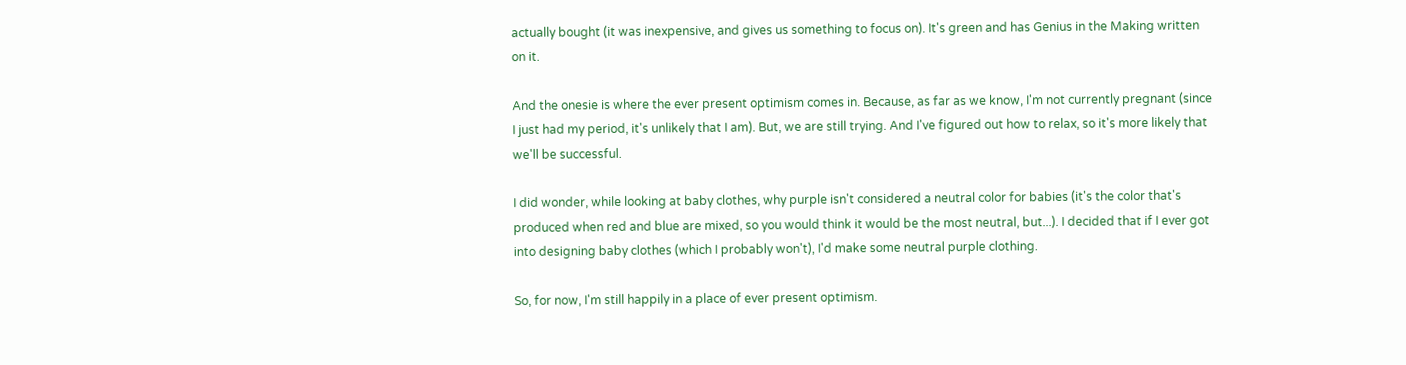actually bought (it was inexpensive, and gives us something to focus on). It's green and has Genius in the Making written on it.

And the onesie is where the ever present optimism comes in. Because, as far as we know, I'm not currently pregnant (since I just had my period, it's unlikely that I am). But, we are still trying. And I've figured out how to relax, so it's more likely that we'll be successful.

I did wonder, while looking at baby clothes, why purple isn't considered a neutral color for babies (it's the color that's produced when red and blue are mixed, so you would think it would be the most neutral, but...). I decided that if I ever got into designing baby clothes (which I probably won't), I'd make some neutral purple clothing.

So, for now, I'm still happily in a place of ever present optimism.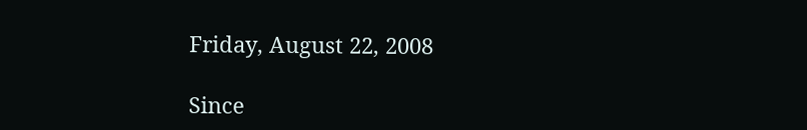Friday, August 22, 2008

Since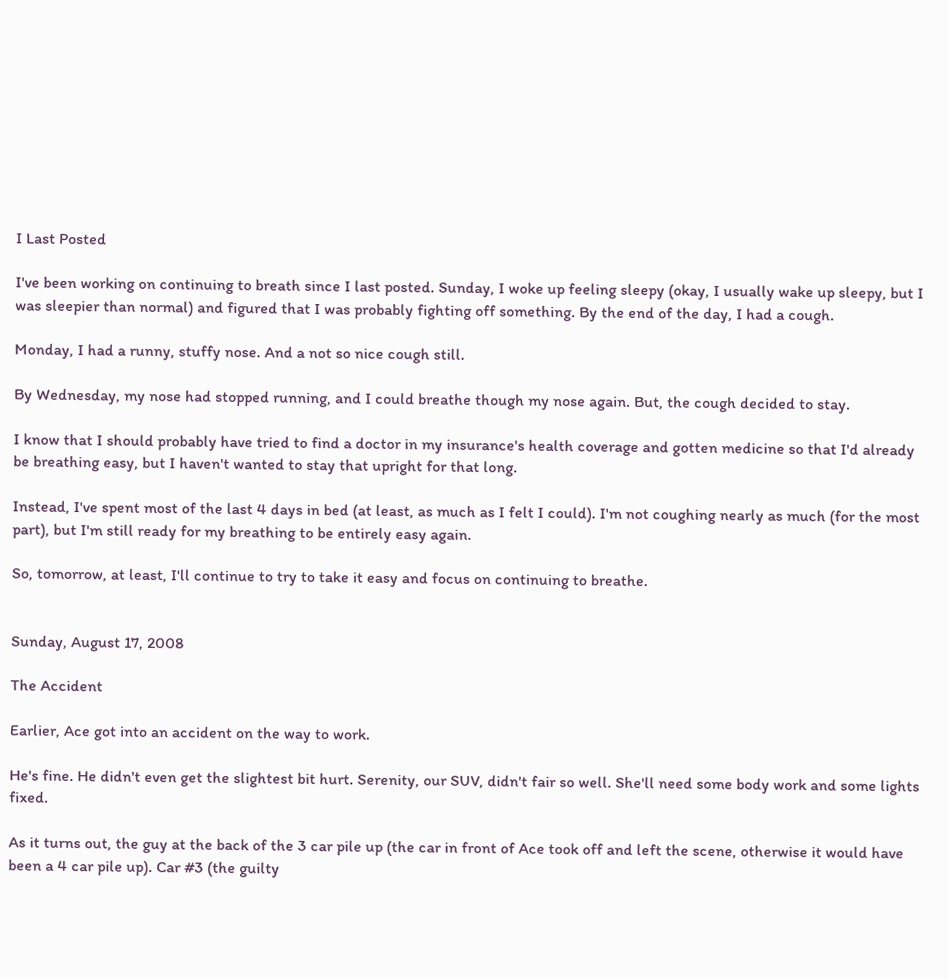I Last Posted

I've been working on continuing to breath since I last posted. Sunday, I woke up feeling sleepy (okay, I usually wake up sleepy, but I was sleepier than normal) and figured that I was probably fighting off something. By the end of the day, I had a cough.

Monday, I had a runny, stuffy nose. And a not so nice cough still.

By Wednesday, my nose had stopped running, and I could breathe though my nose again. But, the cough decided to stay.

I know that I should probably have tried to find a doctor in my insurance's health coverage and gotten medicine so that I'd already be breathing easy, but I haven't wanted to stay that upright for that long.

Instead, I've spent most of the last 4 days in bed (at least, as much as I felt I could). I'm not coughing nearly as much (for the most part), but I'm still ready for my breathing to be entirely easy again.

So, tomorrow, at least, I'll continue to try to take it easy and focus on continuing to breathe.


Sunday, August 17, 2008

The Accident

Earlier, Ace got into an accident on the way to work.

He's fine. He didn't even get the slightest bit hurt. Serenity, our SUV, didn't fair so well. She'll need some body work and some lights fixed.

As it turns out, the guy at the back of the 3 car pile up (the car in front of Ace took off and left the scene, otherwise it would have been a 4 car pile up). Car #3 (the guilty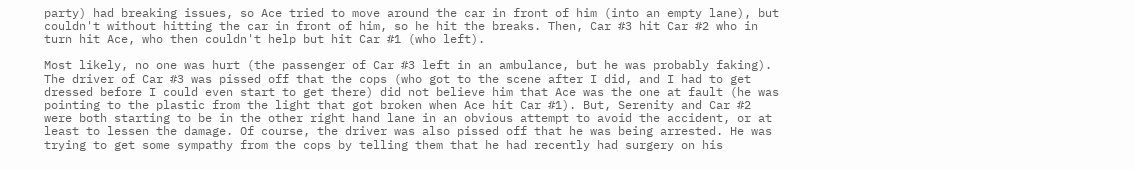party) had breaking issues, so Ace tried to move around the car in front of him (into an empty lane), but couldn't without hitting the car in front of him, so he hit the breaks. Then, Car #3 hit Car #2 who in turn hit Ace, who then couldn't help but hit Car #1 (who left).

Most likely, no one was hurt (the passenger of Car #3 left in an ambulance, but he was probably faking). The driver of Car #3 was pissed off that the cops (who got to the scene after I did, and I had to get dressed before I could even start to get there) did not believe him that Ace was the one at fault (he was pointing to the plastic from the light that got broken when Ace hit Car #1). But, Serenity and Car #2 were both starting to be in the other right hand lane in an obvious attempt to avoid the accident, or at least to lessen the damage. Of course, the driver was also pissed off that he was being arrested. He was trying to get some sympathy from the cops by telling them that he had recently had surgery on his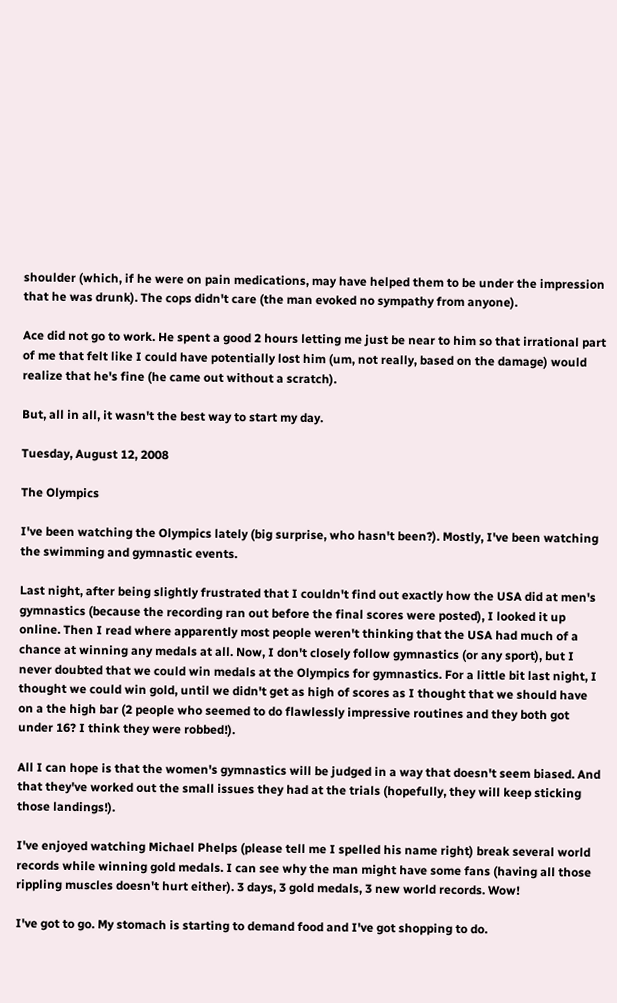shoulder (which, if he were on pain medications, may have helped them to be under the impression that he was drunk). The cops didn't care (the man evoked no sympathy from anyone).

Ace did not go to work. He spent a good 2 hours letting me just be near to him so that irrational part of me that felt like I could have potentially lost him (um, not really, based on the damage) would realize that he's fine (he came out without a scratch).

But, all in all, it wasn't the best way to start my day.

Tuesday, August 12, 2008

The Olympics

I've been watching the Olympics lately (big surprise, who hasn't been?). Mostly, I've been watching the swimming and gymnastic events.

Last night, after being slightly frustrated that I couldn't find out exactly how the USA did at men's gymnastics (because the recording ran out before the final scores were posted), I looked it up online. Then I read where apparently most people weren't thinking that the USA had much of a chance at winning any medals at all. Now, I don't closely follow gymnastics (or any sport), but I never doubted that we could win medals at the Olympics for gymnastics. For a little bit last night, I thought we could win gold, until we didn't get as high of scores as I thought that we should have on a the high bar (2 people who seemed to do flawlessly impressive routines and they both got under 16? I think they were robbed!).

All I can hope is that the women's gymnastics will be judged in a way that doesn't seem biased. And that they've worked out the small issues they had at the trials (hopefully, they will keep sticking those landings!).

I've enjoyed watching Michael Phelps (please tell me I spelled his name right) break several world records while winning gold medals. I can see why the man might have some fans (having all those rippling muscles doesn't hurt either). 3 days, 3 gold medals, 3 new world records. Wow!

I've got to go. My stomach is starting to demand food and I've got shopping to do.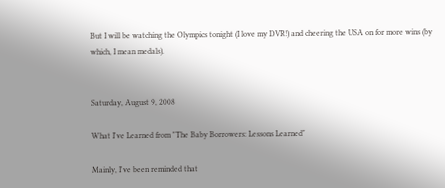But I will be watching the Olympics tonight (I love my DVR!) and cheering the USA on for more wins (by which, I mean medals).


Saturday, August 9, 2008

What I've Learned from "The Baby Borrowers: Lessons Learned"

Mainly, I've been reminded that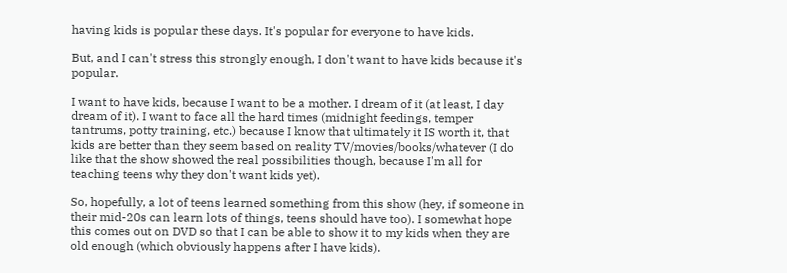having kids is popular these days. It's popular for everyone to have kids.

But, and I can't stress this strongly enough, I don't want to have kids because it's popular.

I want to have kids, because I want to be a mother. I dream of it (at least, I day dream of it). I want to face all the hard times (midnight feedings, temper tantrums, potty training, etc.) because I know that ultimately it IS worth it, that kids are better than they seem based on reality TV/movies/books/whatever (I do like that the show showed the real possibilities though, because I'm all for teaching teens why they don't want kids yet).

So, hopefully, a lot of teens learned something from this show (hey, if someone in their mid-20s can learn lots of things, teens should have too). I somewhat hope this comes out on DVD so that I can be able to show it to my kids when they are old enough (which obviously happens after I have kids).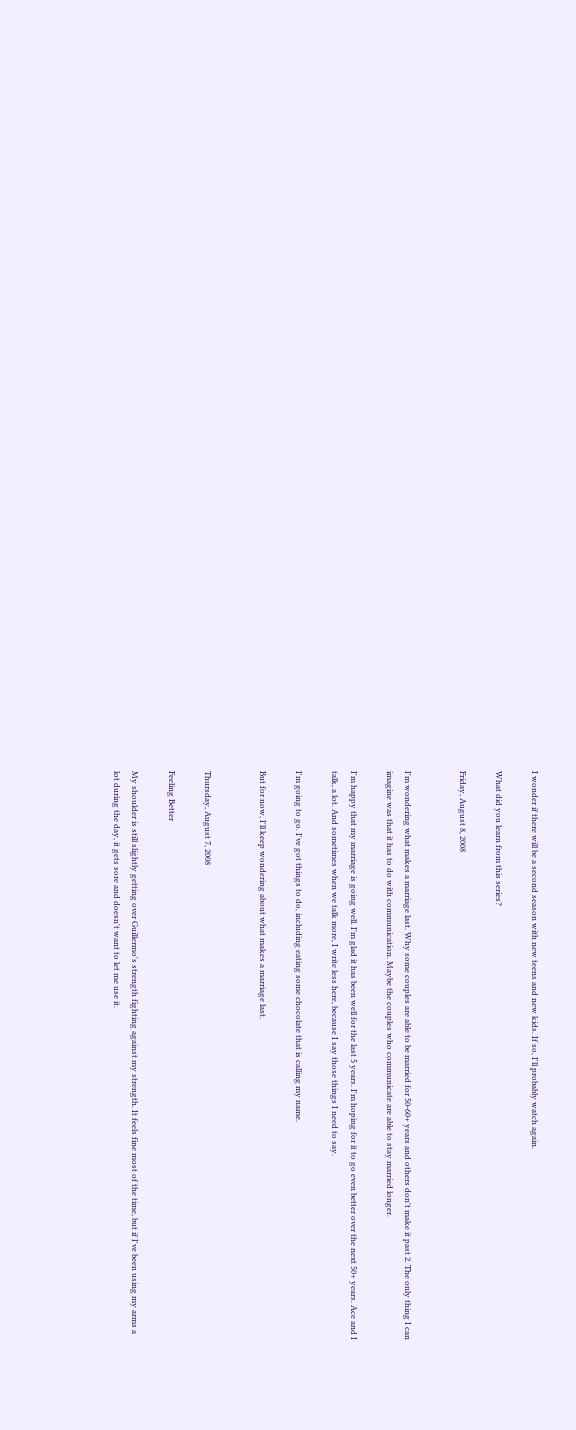I wonder if there will be a second season with new teens and new kids. If so, I'll probably watch again.

What did you learn from this series?

Friday, August 8, 2008


I'm wondering what makes a marriage last. Why some couples are able to be married for 50-60+ years and others don't make it past 2. The only thing I can imagine was that it has to do with communication. Maybe the couples who communicate are able to stay married longer.

I'm happy that my marriage is going well. I'm glad it has been well for the last 5 years. I'm hoping for it to go even better over the next 50+ years. Ace and I talk, a lot. And sometimes when we talk more, I write less here, because I say those things I need to say.

I'm going to go. I've got things to do, including eating some chocolate that is calling my name.

But for now, I'll keep wondering about what makes a marriage last.


Thursday, August 7, 2008

Feeling Better

My shoulder is still slightly getting over Guillermo's strength fighting against my strength. It feels fine most of the time, but if I've been using my arms a lot during the day, it gets sore and doesn't want to let me use it.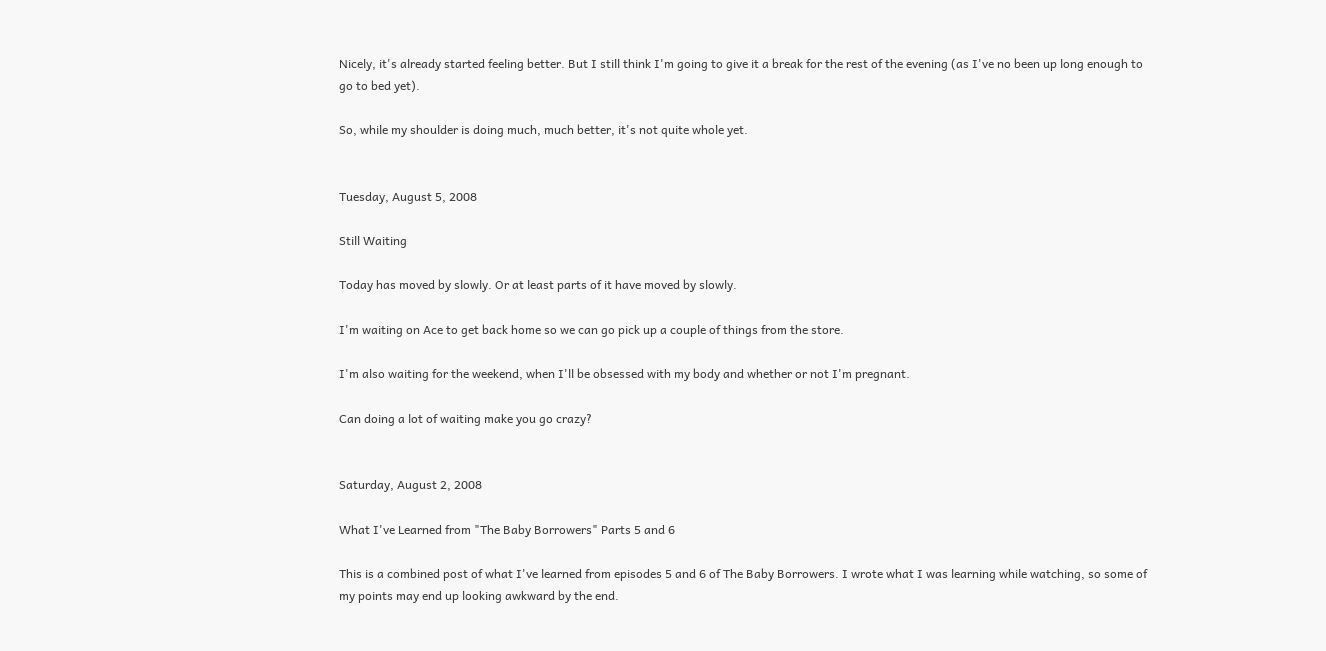Nicely, it's already started feeling better. But I still think I'm going to give it a break for the rest of the evening (as I've no been up long enough to go to bed yet).

So, while my shoulder is doing much, much better, it's not quite whole yet.


Tuesday, August 5, 2008

Still Waiting

Today has moved by slowly. Or at least parts of it have moved by slowly.

I'm waiting on Ace to get back home so we can go pick up a couple of things from the store.

I'm also waiting for the weekend, when I'll be obsessed with my body and whether or not I'm pregnant.

Can doing a lot of waiting make you go crazy?


Saturday, August 2, 2008

What I've Learned from "The Baby Borrowers" Parts 5 and 6

This is a combined post of what I've learned from episodes 5 and 6 of The Baby Borrowers. I wrote what I was learning while watching, so some of my points may end up looking awkward by the end.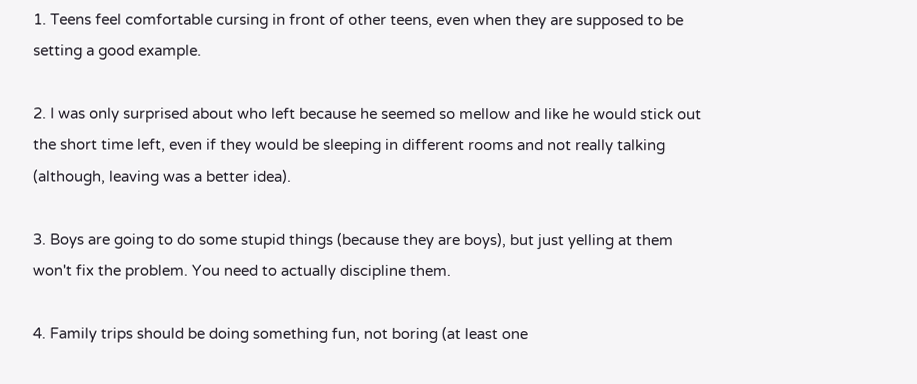1. Teens feel comfortable cursing in front of other teens, even when they are supposed to be setting a good example.

2. I was only surprised about who left because he seemed so mellow and like he would stick out the short time left, even if they would be sleeping in different rooms and not really talking (although, leaving was a better idea).

3. Boys are going to do some stupid things (because they are boys), but just yelling at them won't fix the problem. You need to actually discipline them.

4. Family trips should be doing something fun, not boring (at least one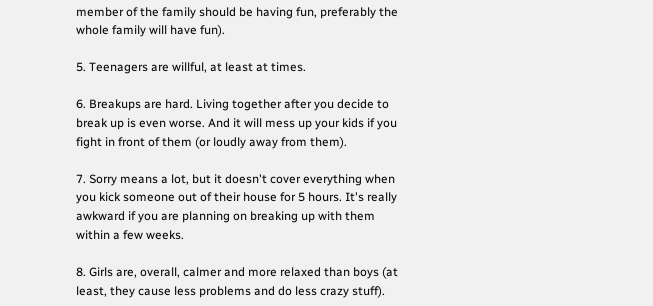member of the family should be having fun, preferably the whole family will have fun).

5. Teenagers are willful, at least at times.

6. Breakups are hard. Living together after you decide to break up is even worse. And it will mess up your kids if you fight in front of them (or loudly away from them).

7. Sorry means a lot, but it doesn't cover everything when you kick someone out of their house for 5 hours. It's really awkward if you are planning on breaking up with them within a few weeks.

8. Girls are, overall, calmer and more relaxed than boys (at least, they cause less problems and do less crazy stuff).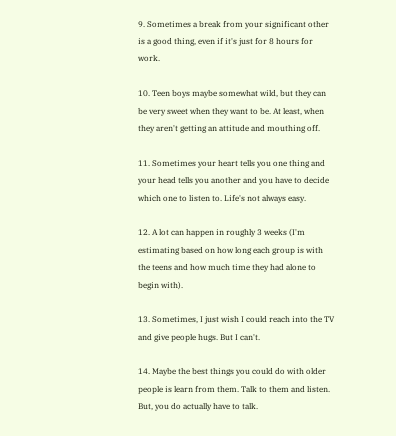9. Sometimes a break from your significant other is a good thing, even if it's just for 8 hours for work.

10. Teen boys maybe somewhat wild, but they can be very sweet when they want to be. At least, when they aren't getting an attitude and mouthing off.

11. Sometimes your heart tells you one thing and your head tells you another and you have to decide which one to listen to. Life's not always easy.

12. A lot can happen in roughly 3 weeks (I'm estimating based on how long each group is with the teens and how much time they had alone to begin with).

13. Sometimes, I just wish I could reach into the TV and give people hugs. But I can't.

14. Maybe the best things you could do with older people is learn from them. Talk to them and listen. But, you do actually have to talk.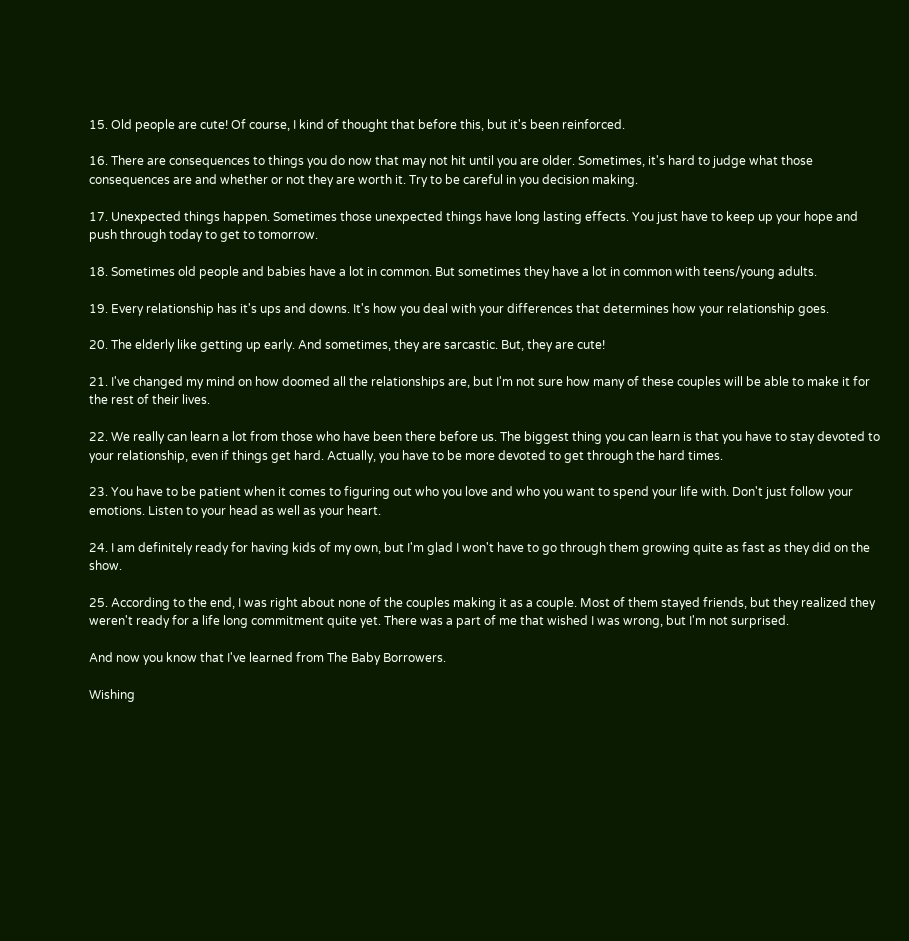15. Old people are cute! Of course, I kind of thought that before this, but it's been reinforced.

16. There are consequences to things you do now that may not hit until you are older. Sometimes, it's hard to judge what those consequences are and whether or not they are worth it. Try to be careful in you decision making.

17. Unexpected things happen. Sometimes those unexpected things have long lasting effects. You just have to keep up your hope and push through today to get to tomorrow.

18. Sometimes old people and babies have a lot in common. But sometimes they have a lot in common with teens/young adults.

19. Every relationship has it's ups and downs. It's how you deal with your differences that determines how your relationship goes.

20. The elderly like getting up early. And sometimes, they are sarcastic. But, they are cute!

21. I've changed my mind on how doomed all the relationships are, but I'm not sure how many of these couples will be able to make it for the rest of their lives.

22. We really can learn a lot from those who have been there before us. The biggest thing you can learn is that you have to stay devoted to your relationship, even if things get hard. Actually, you have to be more devoted to get through the hard times.

23. You have to be patient when it comes to figuring out who you love and who you want to spend your life with. Don't just follow your emotions. Listen to your head as well as your heart.

24. I am definitely ready for having kids of my own, but I'm glad I won't have to go through them growing quite as fast as they did on the show.

25. According to the end, I was right about none of the couples making it as a couple. Most of them stayed friends, but they realized they weren't ready for a life long commitment quite yet. There was a part of me that wished I was wrong, but I'm not surprised.

And now you know that I've learned from The Baby Borrowers.

Wishing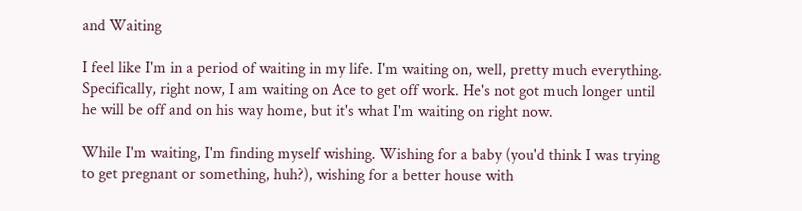and Waiting

I feel like I'm in a period of waiting in my life. I'm waiting on, well, pretty much everything. Specifically, right now, I am waiting on Ace to get off work. He's not got much longer until he will be off and on his way home, but it's what I'm waiting on right now.

While I'm waiting, I'm finding myself wishing. Wishing for a baby (you'd think I was trying to get pregnant or something, huh?), wishing for a better house with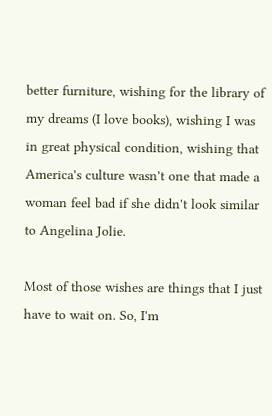better furniture, wishing for the library of my dreams (I love books), wishing I was in great physical condition, wishing that America's culture wasn't one that made a woman feel bad if she didn't look similar to Angelina Jolie.

Most of those wishes are things that I just have to wait on. So, I'm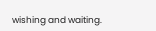wishing and waiting.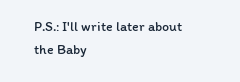P.S.: I'll write later about the Baby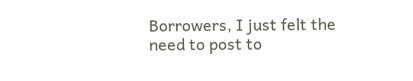Borrowers, I just felt the need to post to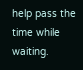help pass the time while waiting.